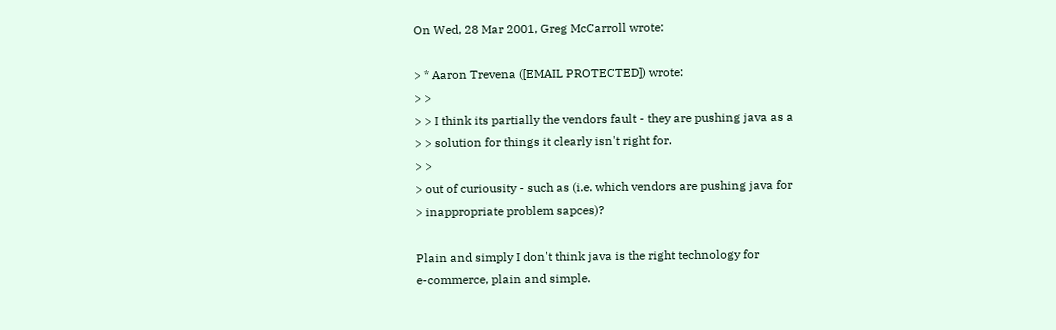On Wed, 28 Mar 2001, Greg McCarroll wrote:

> * Aaron Trevena ([EMAIL PROTECTED]) wrote:
> >
> > I think its partially the vendors fault - they are pushing java as a
> > solution for things it clearly isn't right for.
> >
> out of curiousity - such as (i.e. which vendors are pushing java for
> inappropriate problem sapces)?

Plain and simply I don't think java is the right technology for
e-commerce, plain and simple.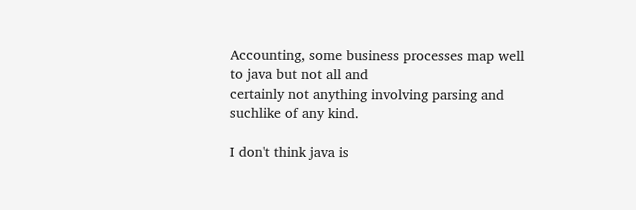Accounting, some business processes map well to java but not all and
certainly not anything involving parsing and suchlike of any kind.

I don't think java is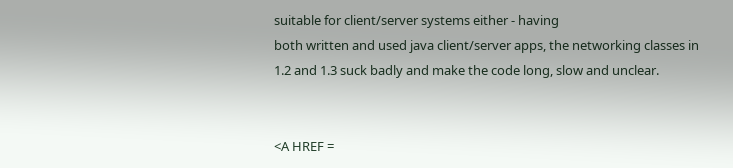suitable for client/server systems either - having
both written and used java client/server apps, the networking classes in
1.2 and 1.3 suck badly and make the code long, slow and unclear.


<A HREF =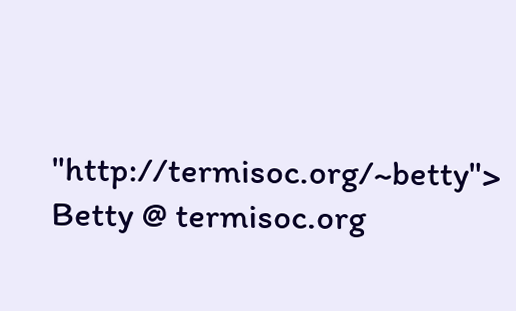"http://termisoc.org/~betty"> Betty @ termisoc.org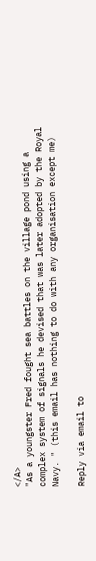</A>
"As a youngster Fred fought sea battles on the village pond using a
complex system of signals he devised that was later adopted by the Royal
Navy. " (this email has nothing to do with any organisation except me)

Reply via email to